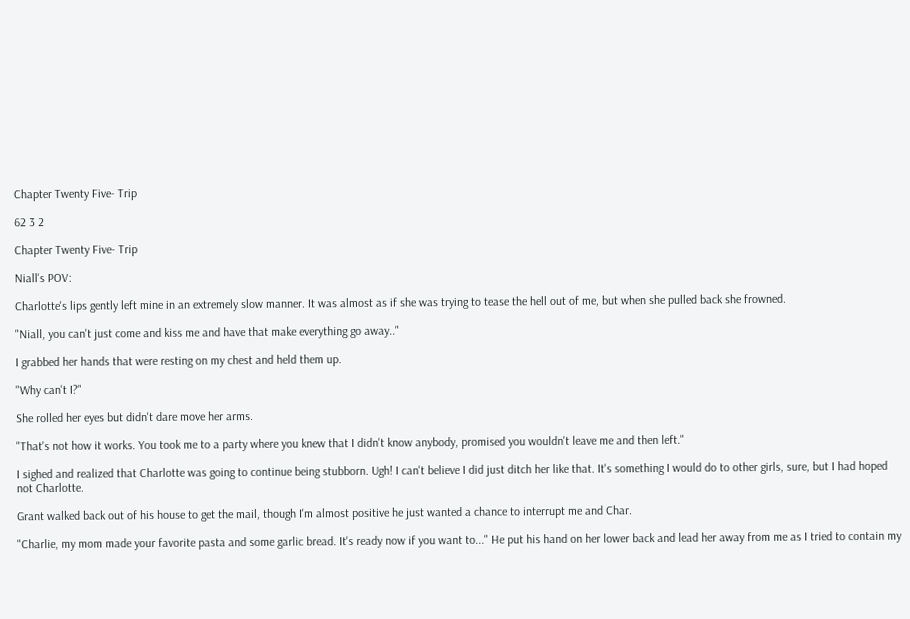Chapter Twenty Five- Trip

62 3 2

Chapter Twenty Five- Trip

Niall's POV:

Charlotte's lips gently left mine in an extremely slow manner. It was almost as if she was trying to tease the hell out of me, but when she pulled back she frowned.

"Niall, you can't just come and kiss me and have that make everything go away.."

I grabbed her hands that were resting on my chest and held them up.

"Why can't I?"

She rolled her eyes but didn't dare move her arms.

"That's not how it works. You took me to a party where you knew that I didn't know anybody, promised you wouldn't leave me and then left."

I sighed and realized that Charlotte was going to continue being stubborn. Ugh! I can't believe I did just ditch her like that. It's something I would do to other girls, sure, but I had hoped not Charlotte.

Grant walked back out of his house to get the mail, though I'm almost positive he just wanted a chance to interrupt me and Char.

"Charlie, my mom made your favorite pasta and some garlic bread. It's ready now if you want to..." He put his hand on her lower back and lead her away from me as I tried to contain my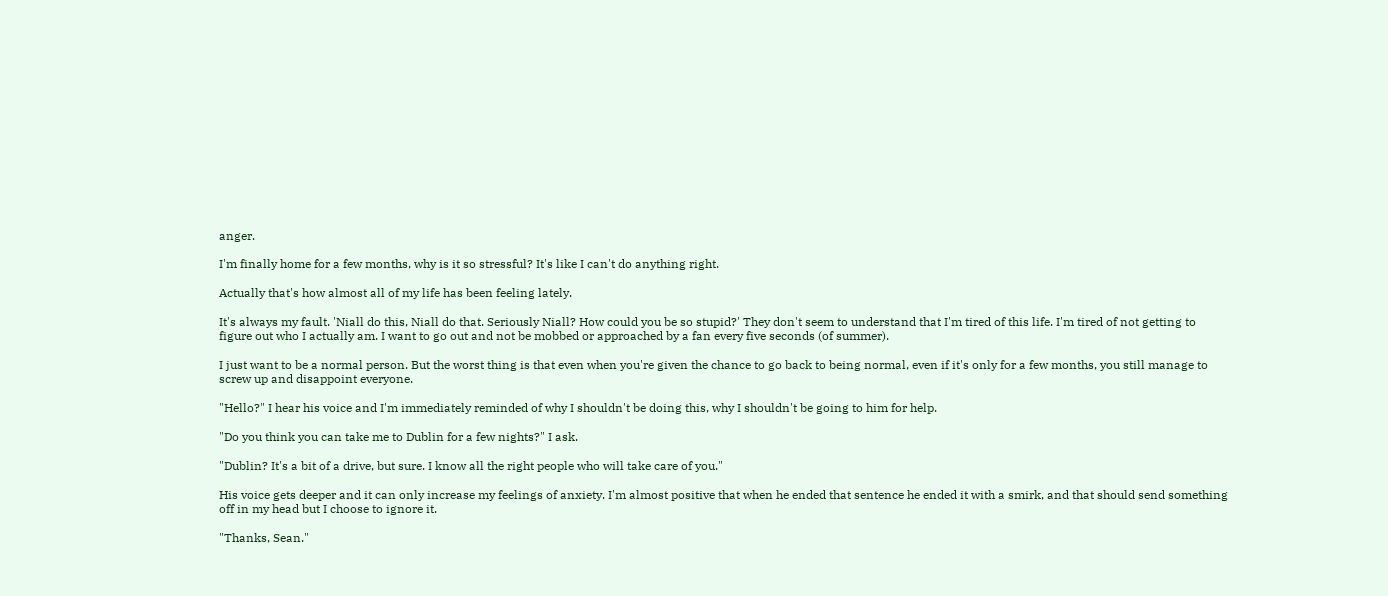anger.

I'm finally home for a few months, why is it so stressful? It's like I can't do anything right.

Actually that's how almost all of my life has been feeling lately.

It's always my fault. 'Niall do this, Niall do that. Seriously Niall? How could you be so stupid?' They don't seem to understand that I'm tired of this life. I'm tired of not getting to figure out who I actually am. I want to go out and not be mobbed or approached by a fan every five seconds (of summer).

I just want to be a normal person. But the worst thing is that even when you're given the chance to go back to being normal, even if it's only for a few months, you still manage to screw up and disappoint everyone.

"Hello?" I hear his voice and I'm immediately reminded of why I shouldn't be doing this, why I shouldn't be going to him for help.

"Do you think you can take me to Dublin for a few nights?" I ask.

"Dublin? It's a bit of a drive, but sure. I know all the right people who will take care of you."

His voice gets deeper and it can only increase my feelings of anxiety. I'm almost positive that when he ended that sentence he ended it with a smirk, and that should send something off in my head but I choose to ignore it.

"Thanks, Sean."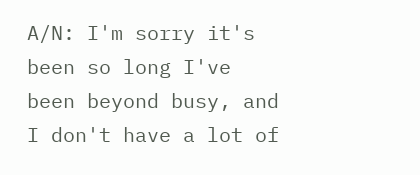A/N: I'm sorry it's been so long I've been beyond busy, and I don't have a lot of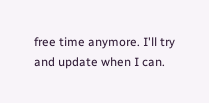free time anymore. I'll try and update when I can.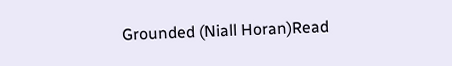Grounded (Niall Horan)Read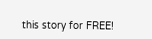this story for FREE!